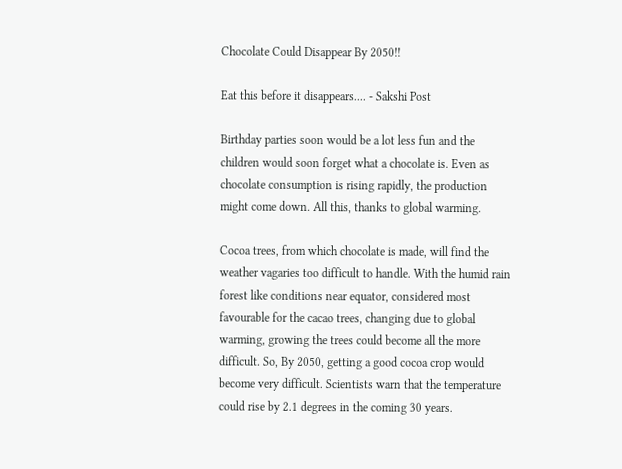Chocolate Could Disappear By 2050!!

Eat this before it disappears.... - Sakshi Post

Birthday parties soon would be a lot less fun and the children would soon forget what a chocolate is. Even as chocolate consumption is rising rapidly, the production might come down. All this, thanks to global warming.

Cocoa trees, from which chocolate is made, will find the weather vagaries too difficult to handle. With the humid rain forest like conditions near equator, considered most favourable for the cacao trees, changing due to global warming, growing the trees could become all the more difficult. So, By 2050, getting a good cocoa crop would become very difficult. Scientists warn that the temperature could rise by 2.1 degrees in the coming 30 years.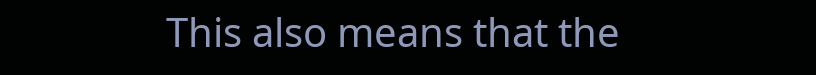This also means that the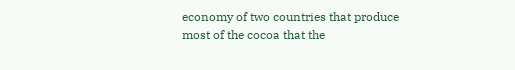economy of two countries that produce most of the cocoa that the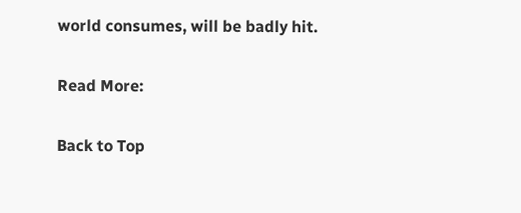world consumes, will be badly hit.

Read More:

Back to Top